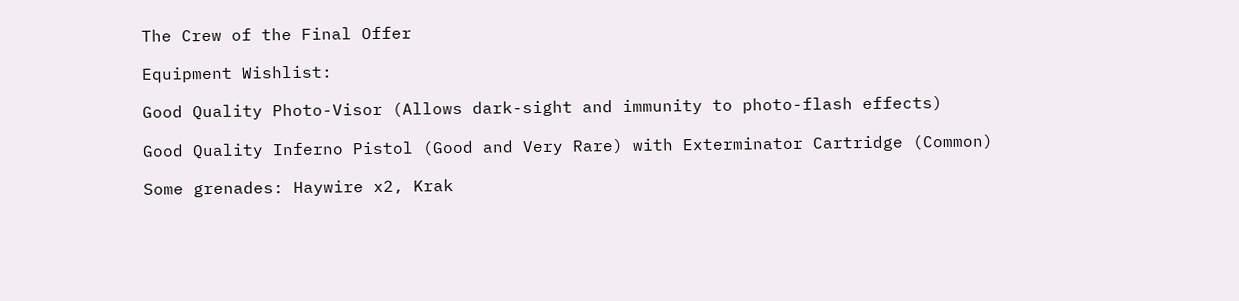The Crew of the Final Offer

Equipment Wishlist:

Good Quality Photo-Visor (Allows dark-sight and immunity to photo-flash effects)

Good Quality Inferno Pistol (Good and Very Rare) with Exterminator Cartridge (Common)

Some grenades: Haywire x2, Krak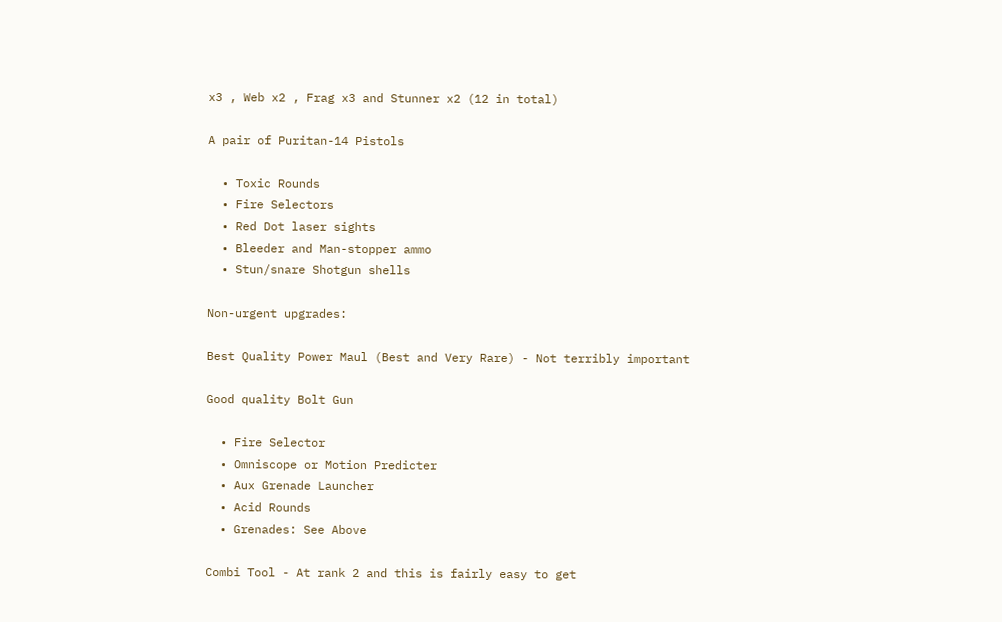x3 , Web x2 , Frag x3 and Stunner x2 (12 in total)

A pair of Puritan-14 Pistols

  • Toxic Rounds
  • Fire Selectors
  • Red Dot laser sights
  • Bleeder and Man-stopper ammo
  • Stun/snare Shotgun shells

Non-urgent upgrades:

Best Quality Power Maul (Best and Very Rare) - Not terribly important

Good quality Bolt Gun

  • Fire Selector
  • Omniscope or Motion Predicter
  • Aux Grenade Launcher
  • Acid Rounds
  • Grenades: See Above

Combi Tool - At rank 2 and this is fairly easy to get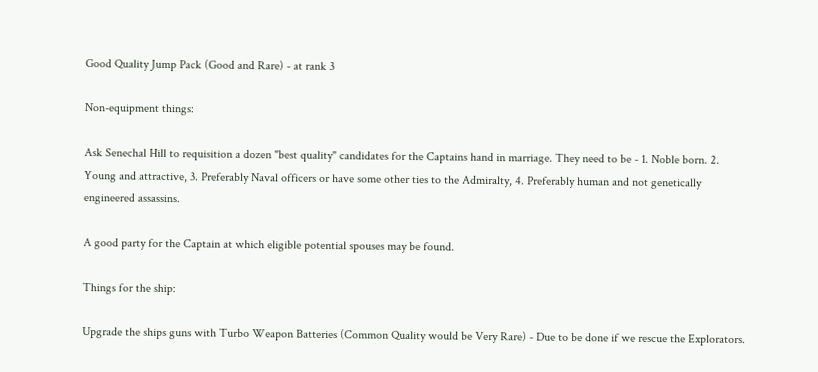Good Quality Jump Pack (Good and Rare) - at rank 3

Non-equipment things:

Ask Senechal Hill to requisition a dozen "best quality" candidates for the Captains hand in marriage. They need to be - 1. Noble born. 2. Young and attractive, 3. Preferably Naval officers or have some other ties to the Admiralty, 4. Preferably human and not genetically engineered assassins.

A good party for the Captain at which eligible potential spouses may be found.

Things for the ship:

Upgrade the ships guns with Turbo Weapon Batteries (Common Quality would be Very Rare) - Due to be done if we rescue the Explorators.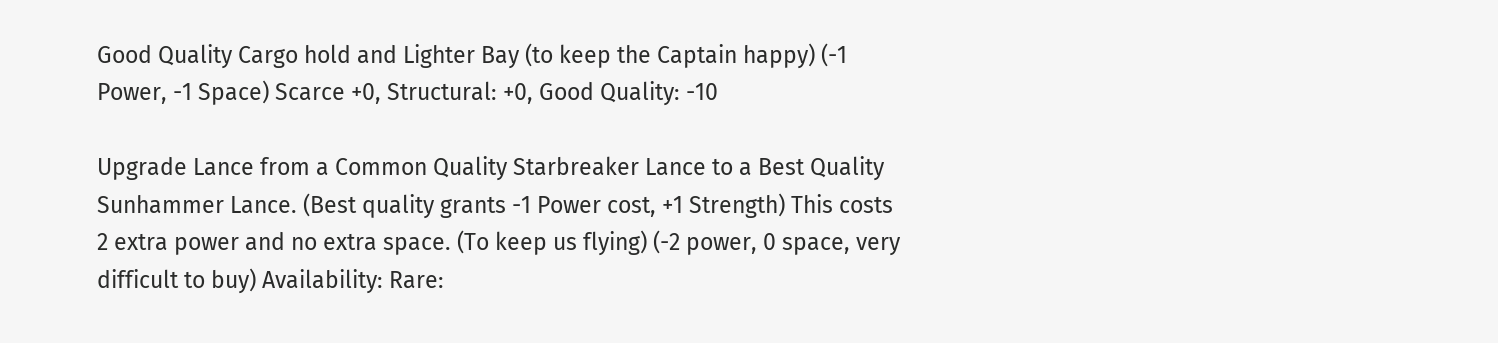Good Quality Cargo hold and Lighter Bay (to keep the Captain happy) (-1 Power, -1 Space) Scarce +0, Structural: +0, Good Quality: -10

Upgrade Lance from a Common Quality Starbreaker Lance to a Best Quality Sunhammer Lance. (Best quality grants -1 Power cost, +1 Strength) This costs 2 extra power and no extra space. (To keep us flying) (-2 power, 0 space, very difficult to buy) Availability: Rare: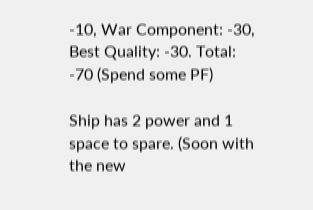-10, War Component: -30, Best Quality: -30. Total: -70 (Spend some PF)

Ship has 2 power and 1 space to spare. (Soon with the new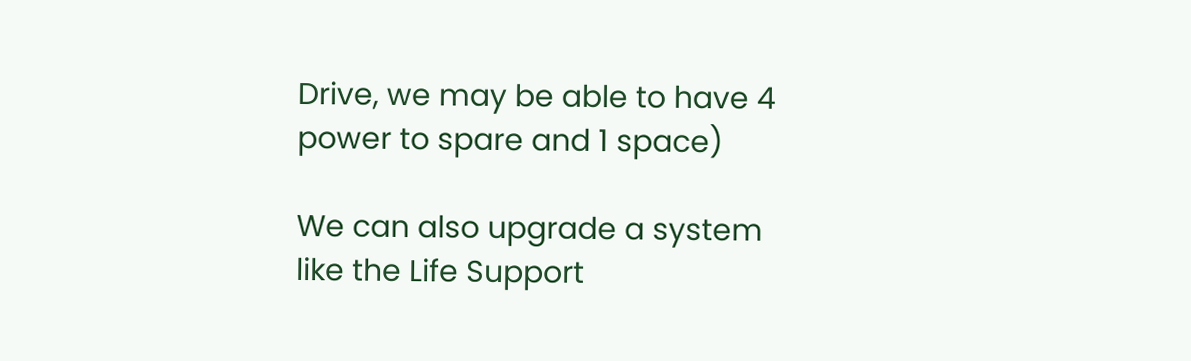Drive, we may be able to have 4 power to spare and 1 space)

We can also upgrade a system like the Life Support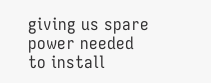giving us spare power needed to install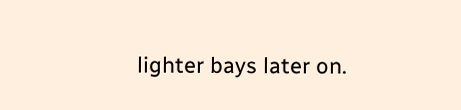lighter bays later on.